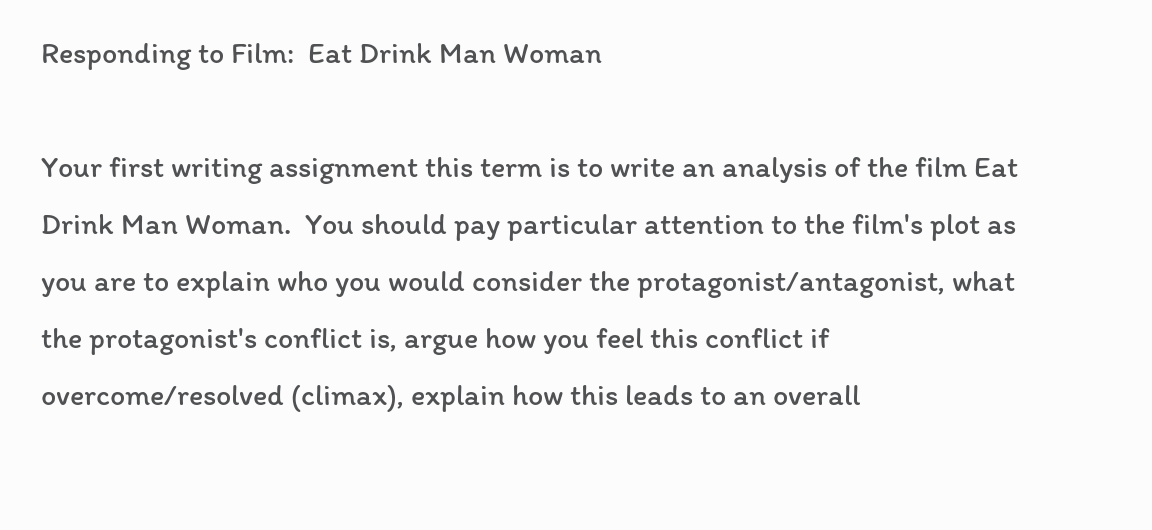Responding to Film:  Eat Drink Man Woman

Your first writing assignment this term is to write an analysis of the film Eat Drink Man Woman.  You should pay particular attention to the film's plot as you are to explain who you would consider the protagonist/antagonist, what the protagonist's conflict is, argue how you feel this conflict if overcome/resolved (climax), explain how this leads to an overall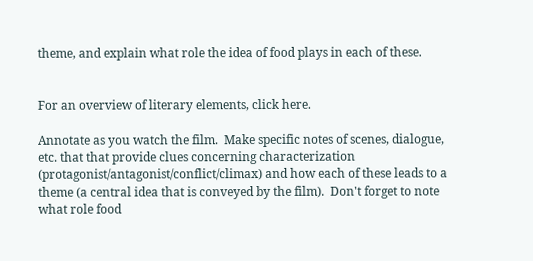theme, and explain what role the idea of food plays in each of these.


For an overview of literary elements, click here.

Annotate as you watch the film.  Make specific notes of scenes, dialogue, etc. that that provide clues concerning characterization (protagonist/antagonist/conflict/climax) and how each of these leads to a theme (a central idea that is conveyed by the film).  Don't forget to note what role food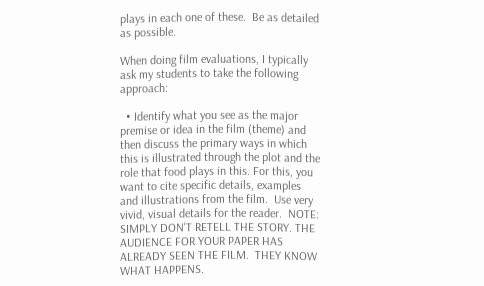plays in each one of these.  Be as detailed as possible.

When doing film evaluations, I typically ask my students to take the following approach:

  • Identify what you see as the major premise or idea in the film (theme) and then discuss the primary ways in which this is illustrated through the plot and the role that food plays in this. For this, you want to cite specific details, examples and illustrations from the film.  Use very vivid, visual details for the reader.  NOTE:  SIMPLY DON'T RETELL THE STORY. THE AUDIENCE FOR YOUR PAPER HAS ALREADY SEEN THE FILM.  THEY KNOW WHAT HAPPENS.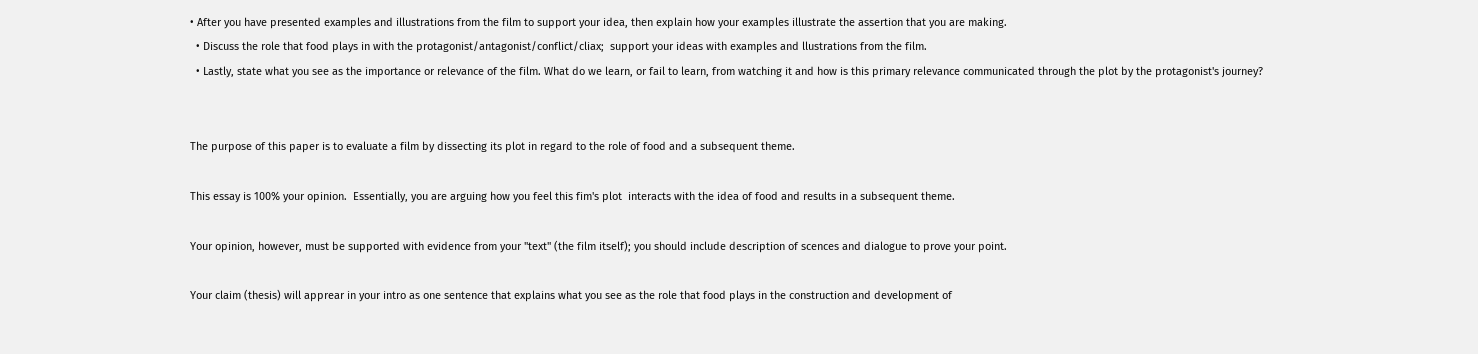• After you have presented examples and illustrations from the film to support your idea, then explain how your examples illustrate the assertion that you are making.
  • Discuss the role that food plays in with the protagonist/antagonist/conflict/cliax;  support your ideas with examples and llustrations from the film.
  • Lastly, state what you see as the importance or relevance of the film. What do we learn, or fail to learn, from watching it and how is this primary relevance communicated through the plot by the protagonist's journey?


The purpose of this paper is to evaluate a film by dissecting its plot in regard to the role of food and a subsequent theme.

This essay is 100% your opinion.  Essentially, you are arguing how you feel this fim's plot  interacts with the idea of food and results in a subsequent theme.

Your opinion, however, must be supported with evidence from your "text" (the film itself); you should include description of scences and dialogue to prove your point.

Your claim (thesis) will apprear in your intro as one sentence that explains what you see as the role that food plays in the construction and development of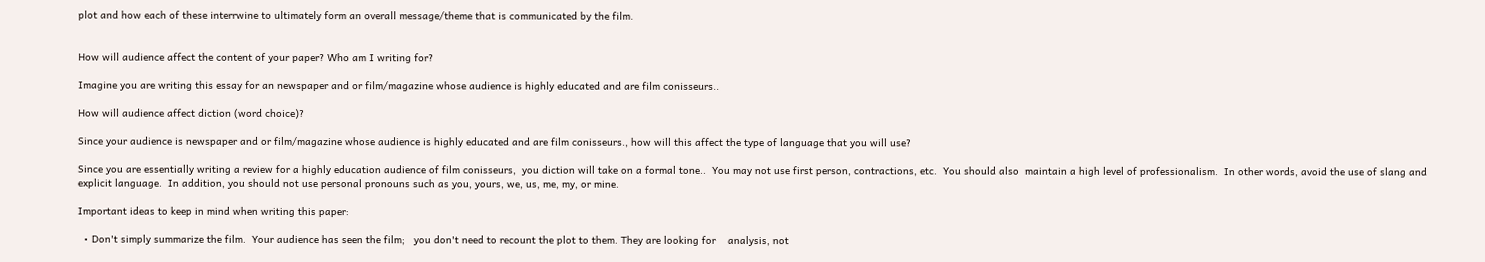plot and how each of these interrwine to ultimately form an overall message/theme that is communicated by the film.


How will audience affect the content of your paper? Who am I writing for?

Imagine you are writing this essay for an newspaper and or film/magazine whose audience is highly educated and are film conisseurs..

How will audience affect diction (word choice)?

Since your audience is newspaper and or film/magazine whose audience is highly educated and are film conisseurs., how will this affect the type of language that you will use?

Since you are essentially writing a review for a highly education audience of film conisseurs,  you diction will take on a formal tone..  You may not use first person, contractions, etc.  You should also  maintain a high level of professionalism.  In other words, avoid the use of slang and explicit language.  In addition, you should not use personal pronouns such as you, yours, we, us, me, my, or mine.

Important ideas to keep in mind when writing this paper:

  • Don't simply summarize the film.  Your audience has seen the film;   you don't need to recount the plot to them. They are looking for    analysis, not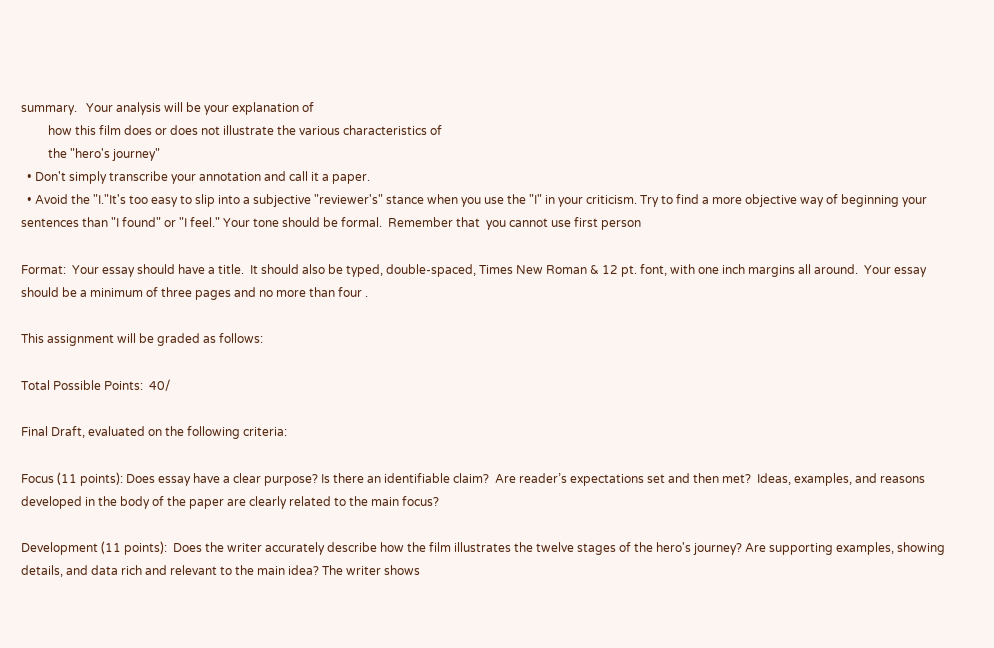summary.   Your analysis will be your explanation of
         how this film does or does not illustrate the various characteristics of
         the "hero's journey"
  • Don't simply transcribe your annotation and call it a paper.
  • Avoid the "I."It's too easy to slip into a subjective "reviewer's" stance when you use the "I" in your criticism. Try to find a more objective way of beginning your sentences than "I found" or "I feel." Your tone should be formal.  Remember that  you cannot use first person

Format:  Your essay should have a title.  It should also be typed, double-spaced, Times New Roman & 12 pt. font, with one inch margins all around.  Your essay should be a minimum of three pages and no more than four .

This assignment will be graded as follows:

Total Possible Points:  40/

Final Draft, evaluated on the following criteria:

Focus (11 points): Does essay have a clear purpose? Is there an identifiable claim?  Are reader’s expectations set and then met?  Ideas, examples, and reasons developed in the body of the paper are clearly related to the main focus?

Development (11 points):  Does the writer accurately describe how the film illustrates the twelve stages of the hero's journey? Are supporting examples, showing details, and data rich and relevant to the main idea? The writer shows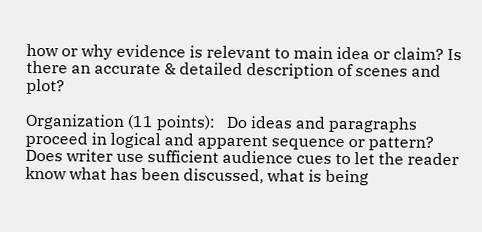how or why evidence is relevant to main idea or claim? Is there an accurate & detailed description of scenes and plot?

Organization (11 points):   Do ideas and paragraphs proceed in logical and apparent sequence or pattern? Does writer use sufficient audience cues to let the reader know what has been discussed, what is being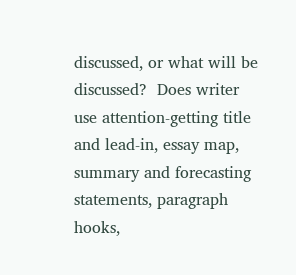discussed, or what will be discussed?  Does writer use attention-getting title and lead-in, essay map, summary and forecasting statements, paragraph hooks,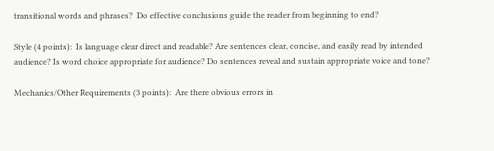transitional words and phrases?  Do effective conclusions guide the reader from beginning to end?

Style (4 points):  Is language clear direct and readable? Are sentences clear, concise, and easily read by intended audience? Is word choice appropriate for audience? Do sentences reveal and sustain appropriate voice and tone?

Mechanics/Other Requirements (3 points):  Are there obvious errors in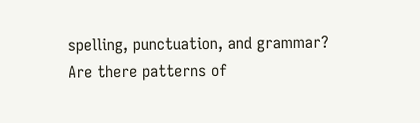spelling, punctuation, and grammar? Are there patterns of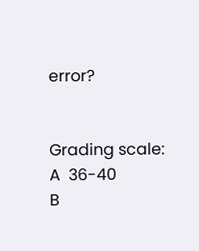error?


Grading scale:
A  36-40
B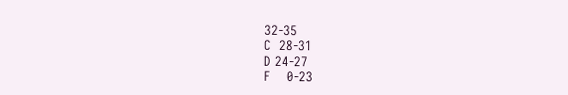32-35
C  28-31
D 24-27
F    0-23